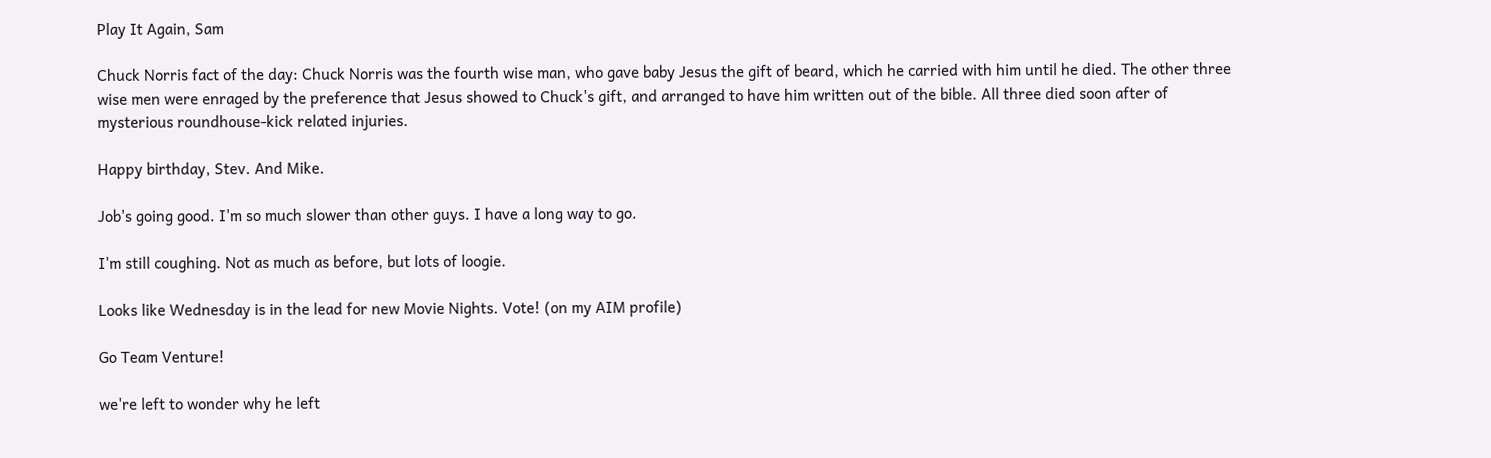Play It Again, Sam

Chuck Norris fact of the day: Chuck Norris was the fourth wise man, who gave baby Jesus the gift of beard, which he carried with him until he died. The other three wise men were enraged by the preference that Jesus showed to Chuck's gift, and arranged to have him written out of the bible. All three died soon after of mysterious roundhouse-kick related injuries.

Happy birthday, Stev. And Mike.

Job's going good. I'm so much slower than other guys. I have a long way to go.

I'm still coughing. Not as much as before, but lots of loogie.

Looks like Wednesday is in the lead for new Movie Nights. Vote! (on my AIM profile)

Go Team Venture!

we're left to wonder why he left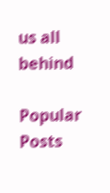us all behind

Popular Posts